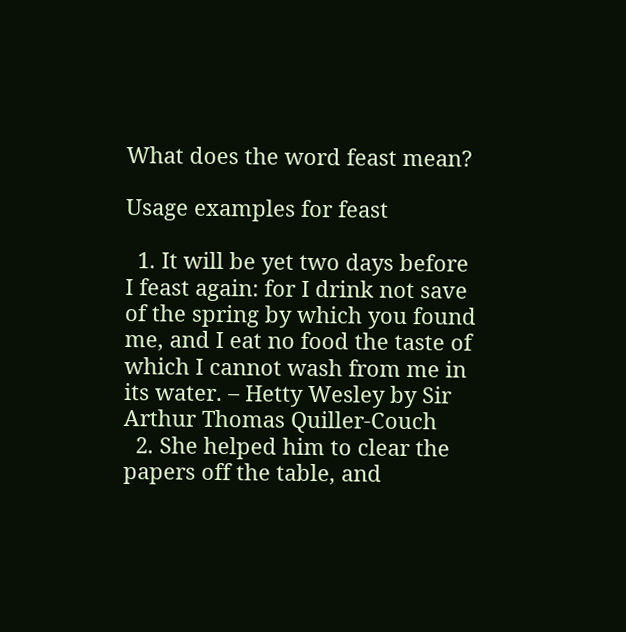What does the word feast mean?

Usage examples for feast

  1. It will be yet two days before I feast again: for I drink not save of the spring by which you found me, and I eat no food the taste of which I cannot wash from me in its water. – Hetty Wesley by Sir Arthur Thomas Quiller-Couch
  2. She helped him to clear the papers off the table, and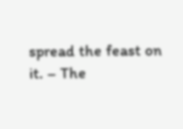spread the feast on it. – The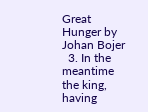Great Hunger by Johan Bojer
  3. In the meantime the king, having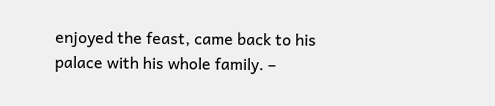enjoyed the feast, came back to his palace with his whole family. –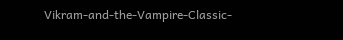Vikram-and-the-Vampire-Classic-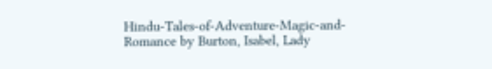Hindu-Tales-of-Adventure-Magic-and-Romance by Burton, Isabel, Lady